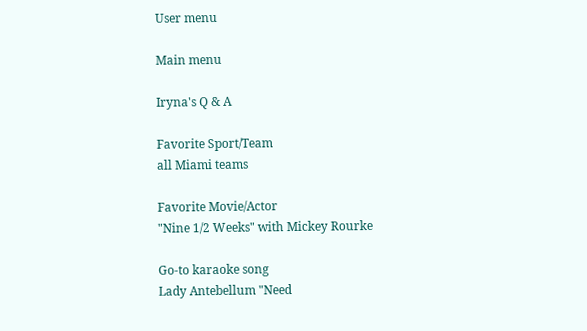User menu

Main menu

Iryna's Q & A

Favorite Sport/Team
all Miami teams

Favorite Movie/Actor
"Nine 1/2 Weeks" with Mickey Rourke

Go-to karaoke song
Lady Antebellum "Need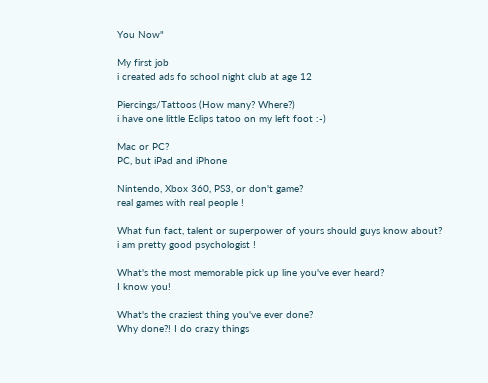You Now"

My first job
i created ads fo school night club at age 12

Piercings/Tattoos (How many? Where?)
i have one little Eclips tatoo on my left foot :-)

Mac or PC?
PC, but iPad and iPhone

Nintendo, Xbox 360, PS3, or don't game?
real games with real people !

What fun fact, talent or superpower of yours should guys know about?
i am pretty good psychologist !

What's the most memorable pick up line you've ever heard?
I know you!

What's the craziest thing you've ever done?
Why done?! I do crazy things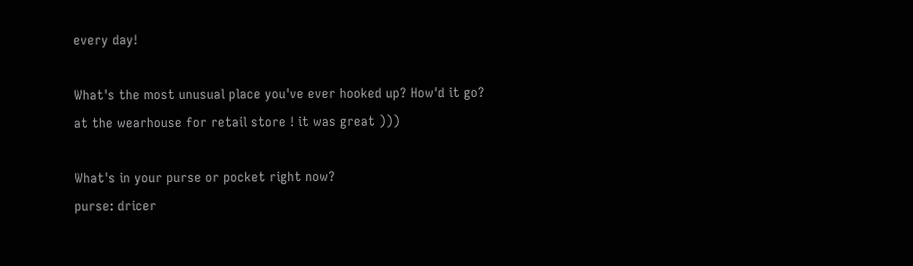every day!

What's the most unusual place you've ever hooked up? How'd it go?
at the wearhouse for retail store ! it was great )))

What's in your purse or pocket right now?
purse: dricer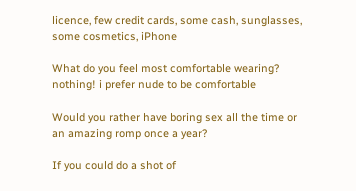licence, few credit cards, some cash, sunglasses, some cosmetics, iPhone

What do you feel most comfortable wearing?
nothing! i prefer nude to be comfortable

Would you rather have boring sex all the time or an amazing romp once a year?

If you could do a shot of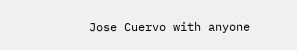Jose Cuervo with anyone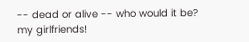-- dead or alive -- who would it be?
my girlfriends!